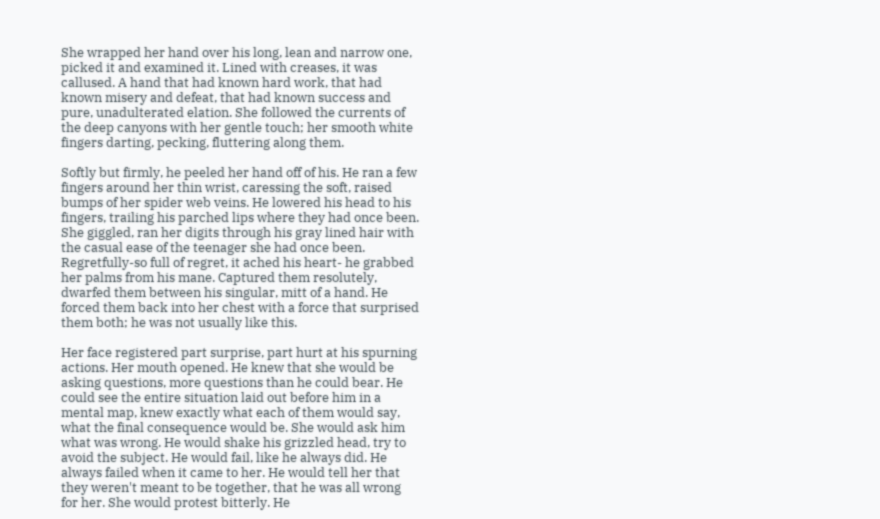She wrapped her hand over his long, lean and narrow one, picked it and examined it. Lined with creases, it was callused. A hand that had known hard work, that had known misery and defeat, that had known success and pure, unadulterated elation. She followed the currents of the deep canyons with her gentle touch; her smooth white fingers darting, pecking, fluttering along them.

Softly but firmly, he peeled her hand off of his. He ran a few fingers around her thin wrist, caressing the soft, raised bumps of her spider web veins. He lowered his head to his fingers, trailing his parched lips where they had once been. She giggled, ran her digits through his gray lined hair with the casual ease of the teenager she had once been. Regretfully-so full of regret, it ached his heart- he grabbed her palms from his mane. Captured them resolutely, dwarfed them between his singular, mitt of a hand. He forced them back into her chest with a force that surprised them both; he was not usually like this.

Her face registered part surprise, part hurt at his spurning actions. Her mouth opened. He knew that she would be asking questions, more questions than he could bear. He could see the entire situation laid out before him in a mental map, knew exactly what each of them would say, what the final consequence would be. She would ask him what was wrong. He would shake his grizzled head, try to avoid the subject. He would fail, like he always did. He always failed when it came to her. He would tell her that they weren't meant to be together, that he was all wrong for her. She would protest bitterly. He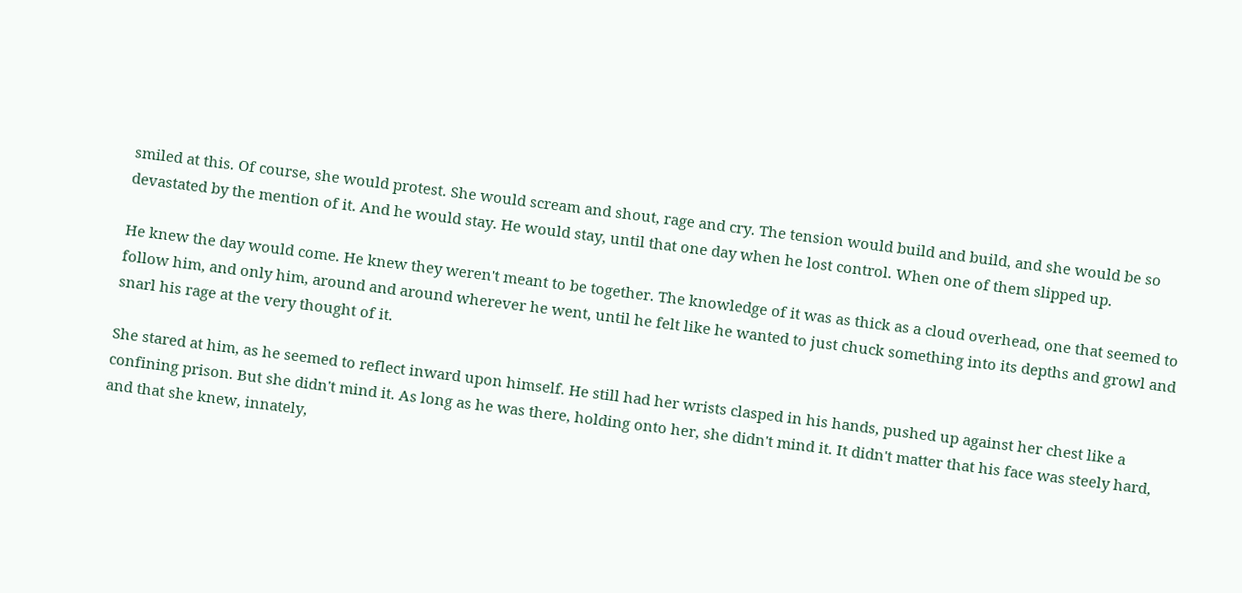smiled at this. Of course, she would protest. She would scream and shout, rage and cry. The tension would build and build, and she would be so devastated by the mention of it. And he would stay. He would stay, until that one day when he lost control. When one of them slipped up.

He knew the day would come. He knew they weren't meant to be together. The knowledge of it was as thick as a cloud overhead, one that seemed to follow him, and only him, around and around wherever he went, until he felt like he wanted to just chuck something into its depths and growl and snarl his rage at the very thought of it.

She stared at him, as he seemed to reflect inward upon himself. He still had her wrists clasped in his hands, pushed up against her chest like a confining prison. But she didn't mind it. As long as he was there, holding onto her, she didn't mind it. It didn't matter that his face was steely hard, and that she knew, innately,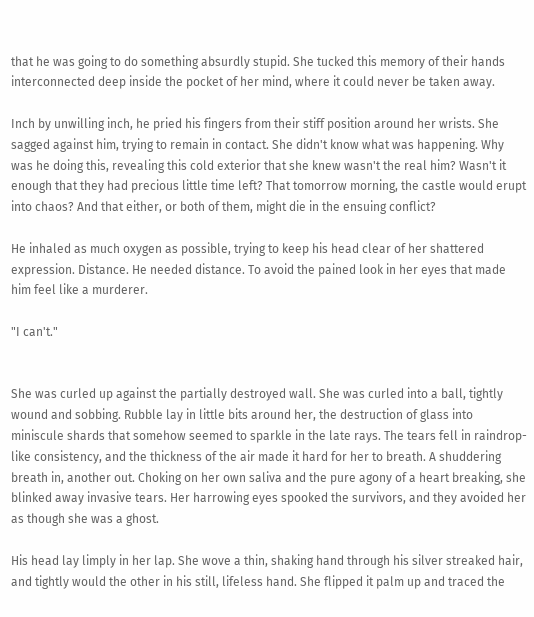that he was going to do something absurdly stupid. She tucked this memory of their hands interconnected deep inside the pocket of her mind, where it could never be taken away.

Inch by unwilling inch, he pried his fingers from their stiff position around her wrists. She sagged against him, trying to remain in contact. She didn't know what was happening. Why was he doing this, revealing this cold exterior that she knew wasn't the real him? Wasn't it enough that they had precious little time left? That tomorrow morning, the castle would erupt into chaos? And that either, or both of them, might die in the ensuing conflict?

He inhaled as much oxygen as possible, trying to keep his head clear of her shattered expression. Distance. He needed distance. To avoid the pained look in her eyes that made him feel like a murderer.

"I can't."


She was curled up against the partially destroyed wall. She was curled into a ball, tightly wound and sobbing. Rubble lay in little bits around her, the destruction of glass into miniscule shards that somehow seemed to sparkle in the late rays. The tears fell in raindrop-like consistency, and the thickness of the air made it hard for her to breath. A shuddering breath in, another out. Choking on her own saliva and the pure agony of a heart breaking, she blinked away invasive tears. Her harrowing eyes spooked the survivors, and they avoided her as though she was a ghost.

His head lay limply in her lap. She wove a thin, shaking hand through his silver streaked hair, and tightly would the other in his still, lifeless hand. She flipped it palm up and traced the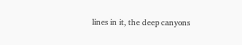lines in it, the deep canyons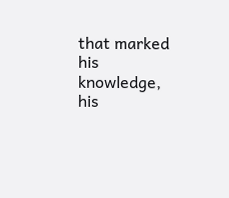that marked his knowledge, his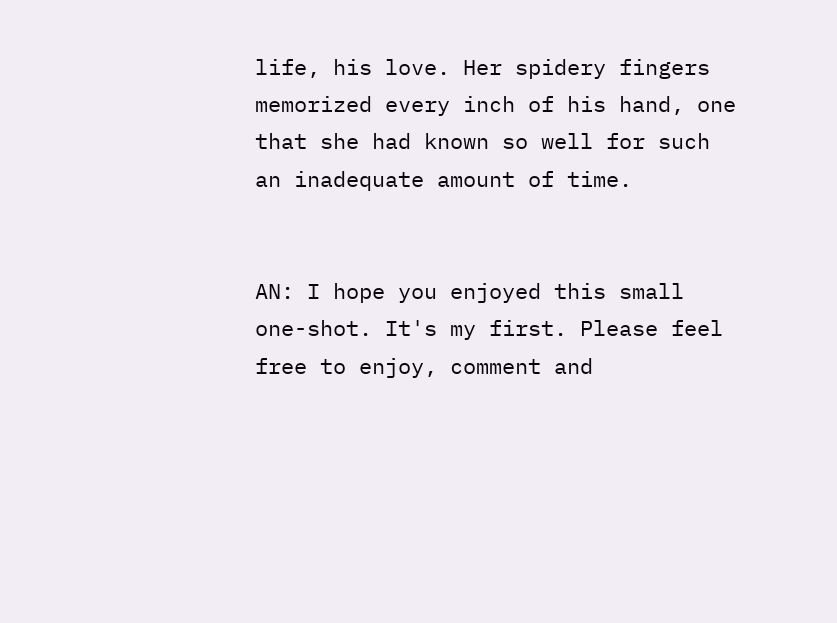life, his love. Her spidery fingers memorized every inch of his hand, one that she had known so well for such an inadequate amount of time.


AN: I hope you enjoyed this small one-shot. It's my first. Please feel free to enjoy, comment and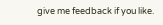give me feedback if you like.